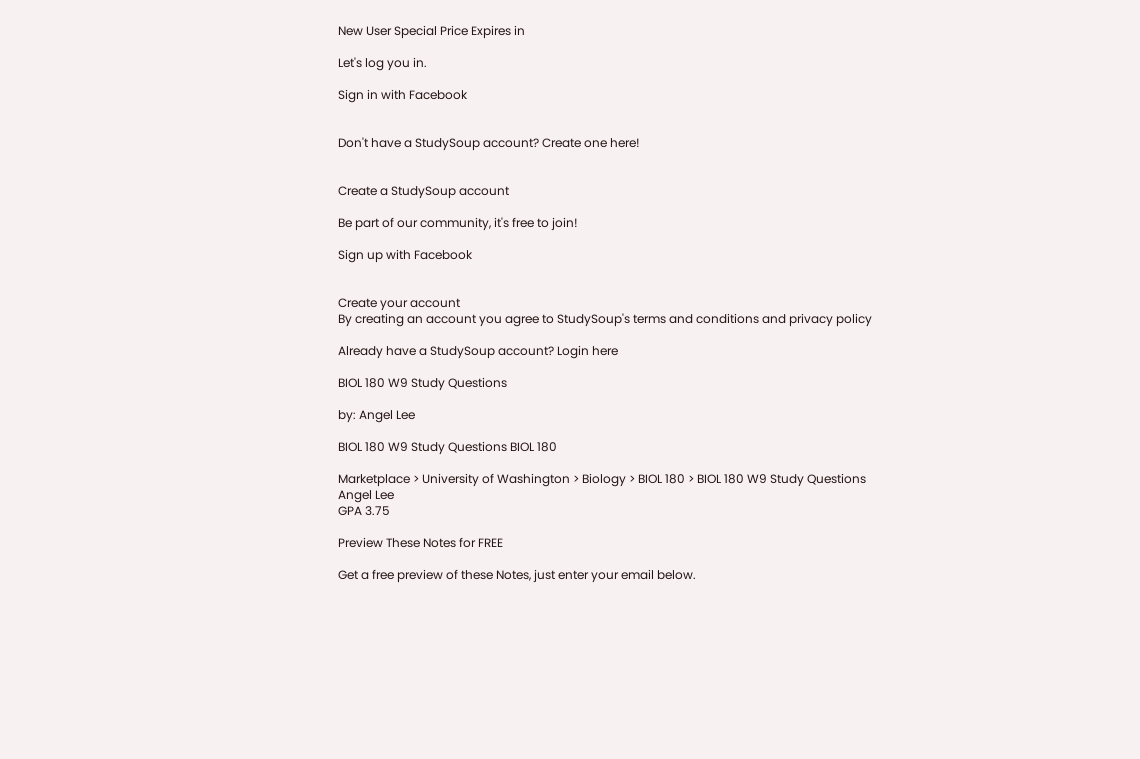New User Special Price Expires in

Let's log you in.

Sign in with Facebook


Don't have a StudySoup account? Create one here!


Create a StudySoup account

Be part of our community, it's free to join!

Sign up with Facebook


Create your account
By creating an account you agree to StudySoup's terms and conditions and privacy policy

Already have a StudySoup account? Login here

BIOL 180 W9 Study Questions

by: Angel Lee

BIOL 180 W9 Study Questions BIOL 180

Marketplace > University of Washington > Biology > BIOL 180 > BIOL 180 W9 Study Questions
Angel Lee
GPA 3.75

Preview These Notes for FREE

Get a free preview of these Notes, just enter your email below.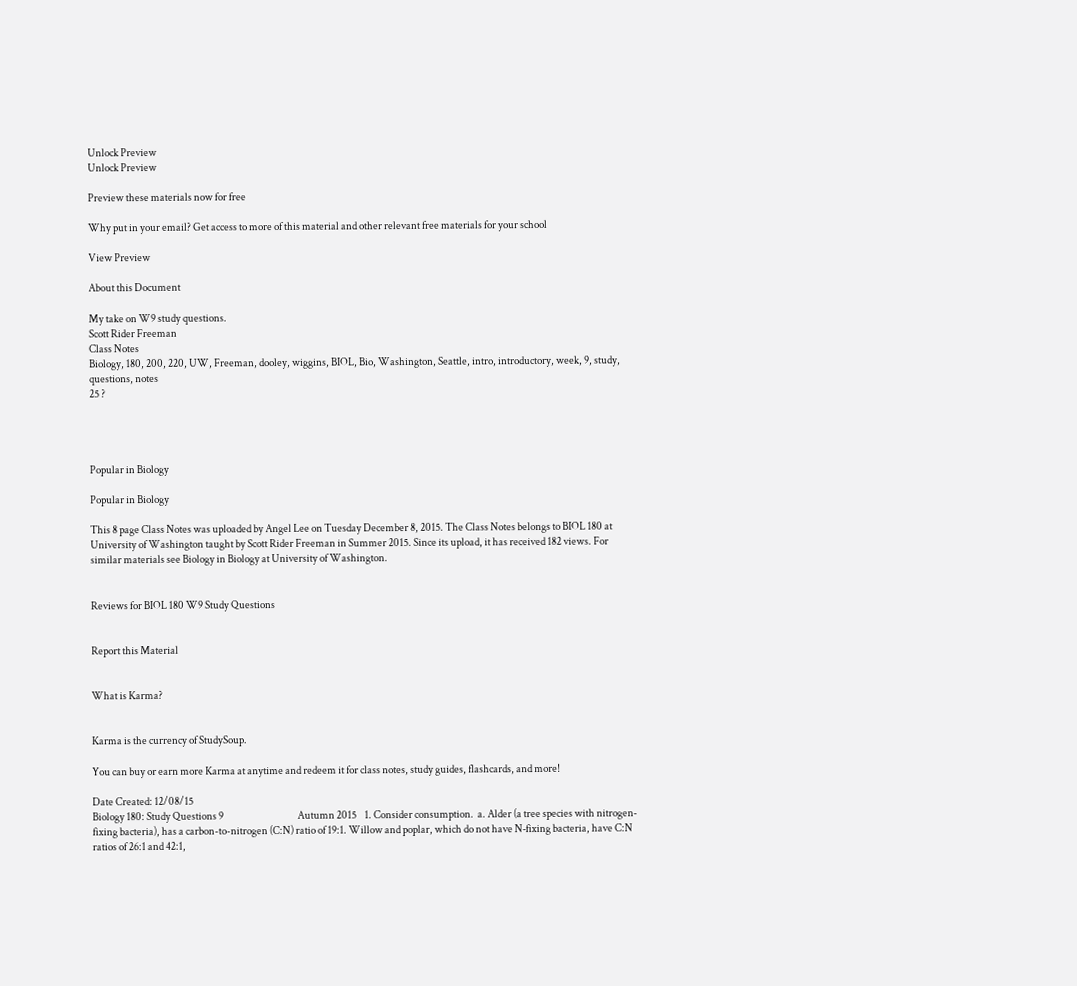Unlock Preview
Unlock Preview

Preview these materials now for free

Why put in your email? Get access to more of this material and other relevant free materials for your school

View Preview

About this Document

My take on W9 study questions.
Scott Rider Freeman
Class Notes
Biology, 180, 200, 220, UW, Freeman, dooley, wiggins, BIOL, Bio, Washington, Seattle, intro, introductory, week, 9, study, questions, notes
25 ?




Popular in Biology

Popular in Biology

This 8 page Class Notes was uploaded by Angel Lee on Tuesday December 8, 2015. The Class Notes belongs to BIOL 180 at University of Washington taught by Scott Rider Freeman in Summer 2015. Since its upload, it has received 182 views. For similar materials see Biology in Biology at University of Washington.


Reviews for BIOL 180 W9 Study Questions


Report this Material


What is Karma?


Karma is the currency of StudySoup.

You can buy or earn more Karma at anytime and redeem it for class notes, study guides, flashcards, and more!

Date Created: 12/08/15
Biology 180: Study Questions 9                                     Autumn 2015    1. Consider consumption.  a. Alder (a tree species with nitrogen‐fixing bacteria), has a carbon-to-nitrogen (C:N) ratio of 19:1. Willow and poplar, which do not have N‐fixing bacteria, have C:N ratios of 26:1 and 42:1,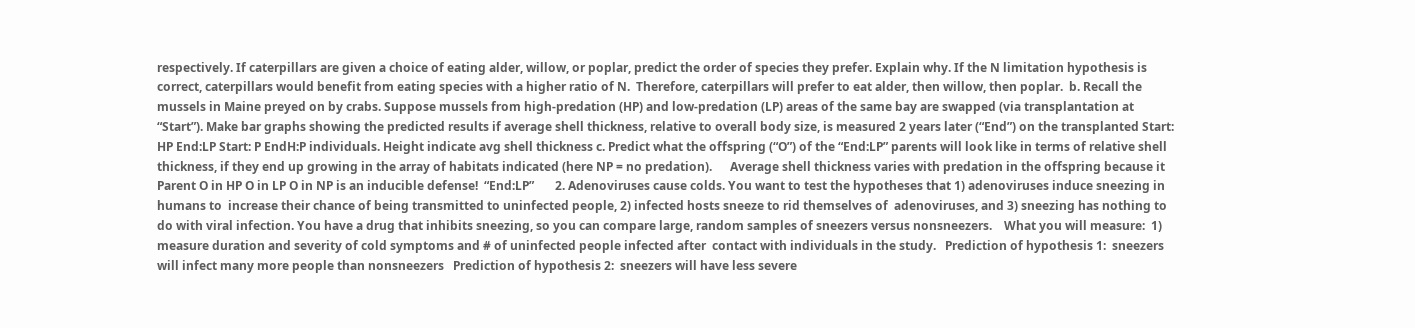respectively. If caterpillars are given a choice of eating alder, willow, or poplar, predict the order of species they prefer. Explain why. If the N limitation hypothesis is correct, caterpillars would benefit from eating species with a higher ratio of N.  Therefore, caterpillars will prefer to eat alder, then willow, then poplar.  b. Recall the mussels in Maine preyed on by crabs. Suppose mussels from high‐predation (HP) and low‐predation (LP) areas of the same bay are swapped (via transplantation at “Start”). Make bar graphs showing the predicted results if average shell thickness, relative to overall body size, is measured 2 years later (“End”) on the transplanted Start: HP End:LP Start: P EndH:P individuals. Height indicate avg shell thickness c. Predict what the offspring (“O”) of the “End:LP” parents will look like in terms of relative shell thickness, if they end up growing in the array of habitats indicated (here NP = no predation).      Average shell thickness varies with predation in the offspring because it Parent O in HP O in LP O in NP is an inducible defense!  “End:LP”       2. Adenoviruses cause colds. You want to test the hypotheses that 1) adenoviruses induce sneezing in humans to  increase their chance of being transmitted to uninfected people, 2) infected hosts sneeze to rid themselves of  adenoviruses, and 3) sneezing has nothing to do with viral infection. You have a drug that inhibits sneezing, so you can compare large, random samples of sneezers versus nonsneezers.    What you will measure:  1) measure duration and severity of cold symptoms and # of uninfected people infected after  contact with individuals in the study.   Prediction of hypothesis 1:  sneezers will infect many more people than nonsneezers   Prediction of hypothesis 2:  sneezers will have less severe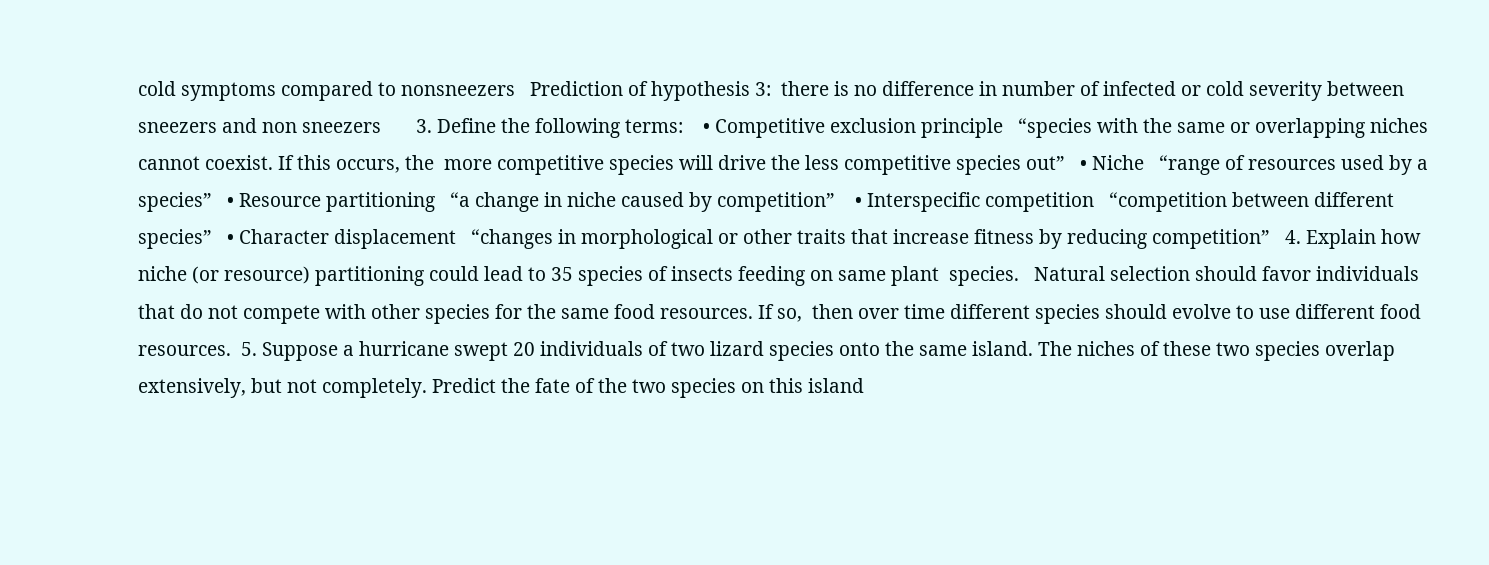cold symptoms compared to nonsneezers   Prediction of hypothesis 3:  there is no difference in number of infected or cold severity between sneezers and non sneezers       3. Define the following terms:    • Competitive exclusion principle   “species with the same or overlapping niches cannot coexist. If this occurs, the  more competitive species will drive the less competitive species out”   • Niche   “range of resources used by a species”   • Resource partitioning   “a change in niche caused by competition”    • Interspecific competition   “competition between different species”   • Character displacement   “changes in morphological or other traits that increase fitness by reducing competition”   4. Explain how niche (or resource) partitioning could lead to 35 species of insects feeding on same plant  species.   Natural selection should favor individuals that do not compete with other species for the same food resources. If so,  then over time different species should evolve to use different food resources.  5. Suppose a hurricane swept 20 individuals of two lizard species onto the same island. The niches of these two species overlap extensively, but not completely. Predict the fate of the two species on this island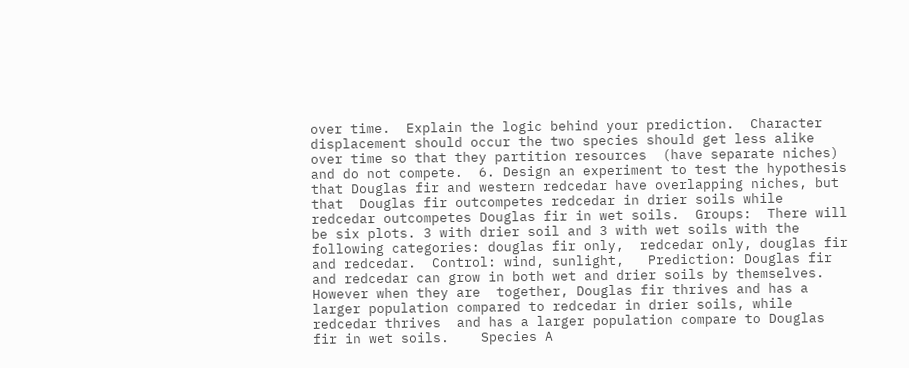over time.  Explain the logic behind your prediction.  Character displacement should occur the two species should get less alike over time so that they partition resources  (have separate niches) and do not compete.  6. Design an experiment to test the hypothesis that Douglas fir and western redcedar have overlapping niches, but that  Douglas fir outcompetes redcedar in drier soils while redcedar outcompetes Douglas fir in wet soils.  Groups:  There will be six plots. 3 with drier soil and 3 with wet soils with the following categories: douglas fir only,  redcedar only, douglas fir and redcedar.  Control: wind, sunlight,   Prediction: Douglas fir and redcedar can grow in both wet and drier soils by themselves. However when they are  together, Douglas fir thrives and has a larger population compared to redcedar in drier soils, while redcedar thrives  and has a larger population compare to Douglas fir in wet soils.    Species A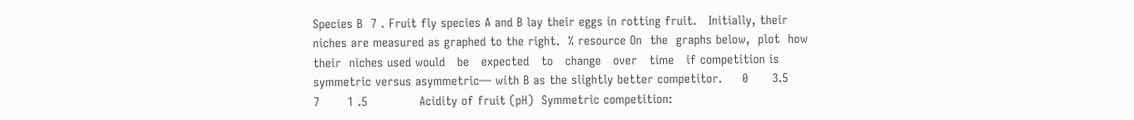Species B  7 . Fruit fly species A and B lay their eggs in rotting fruit.   Initially, their niches are measured as graphed to the right.  % resource On  the  graphs below,  plot  how their  niches used would   be   expected   to   change   over   time   if competition is symmetric versus asymmetric— with B as the slightly better competitor.     0      3.5        7       1 .5             Acidity of fruit (pH)  Symmetric competition: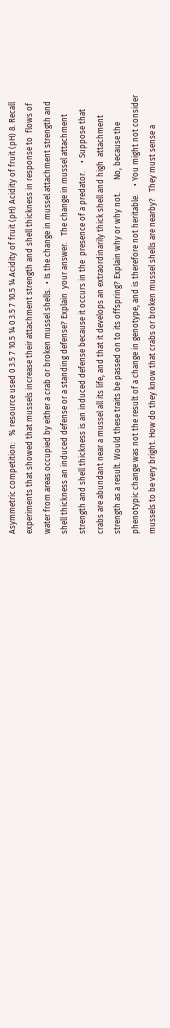Asymmetric competition:   % resource used 0 3.5 7 10.5 14 0 3.5 7 10.5 14 Acidity of fruit (pH) Acidity of fruit (pH) 8. Recall experiments that showed that mussels increase their attachment strength and shell thickness in response to  flows of water from areas occupied by either a crab or broken mussel shells.  • Is the change in mussel attachment strength and shell thickness an induced defense or a standing defense? Explain  your answer.   The change in mussel attachment strength and shell thickness is an induced defense because it occurs in the  presence of a predator.    • Suppose that crabs are abundant near a mussel all its life, and that it develops an extraordinarily thick shell and high  attachment strength as a result. Would these traits be passed on to its offspring? Explain why or why not.      No, because the phenotypic change was not the result of a change in genotype, and is therefore not heritable.    • You might not consider mussels to be very bright. How do they know that crabs or broken mussel shells are nearby?   They must sense a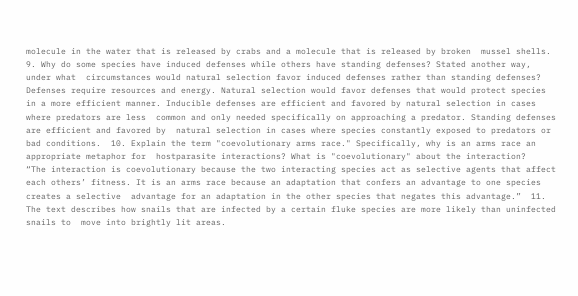molecule in the water that is released by crabs and a molecule that is released by broken  mussel shells. 9. Why do some species have induced defenses while others have standing defenses? Stated another way, under what  circumstances would natural selection favor induced defenses rather than standing defenses?   Defenses require resources and energy. Natural selection would favor defenses that would protect species in a more efficient manner. Inducible defenses are efficient and favored by natural selection in cases where predators are less  common and only needed specifically on approaching a predator. Standing defenses are efficient and favored by  natural selection in cases where species constantly exposed to predators or bad conditions.  10. Explain the term "coevolutionary arms race." Specifically, why is an arms race an appropriate metaphor for  hostparasite interactions? What is "coevolutionary" about the interaction?   “The interaction is coevolutionary because the two interacting species act as selective agents that affect each others’ fitness. It is an arms race because an adaptation that confers an advantage to one species creates a selective  advantage for an adaptation in the other species that negates this advantage.”  11. The text describes how snails that are infected by a certain fluke species are more likely than uninfected snails to  move into brightly lit areas.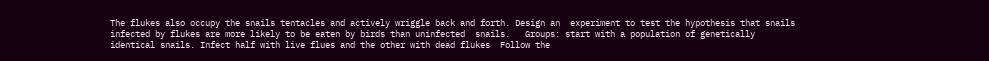The flukes also occupy the snails tentacles and actively wriggle back and forth. Design an  experiment to test the hypothesis that snails infected by flukes are more likely to be eaten by birds than uninfected  snails.   Groups: start with a population of genetically identical snails. Infect half with live flues and the other with dead flukes  Follow the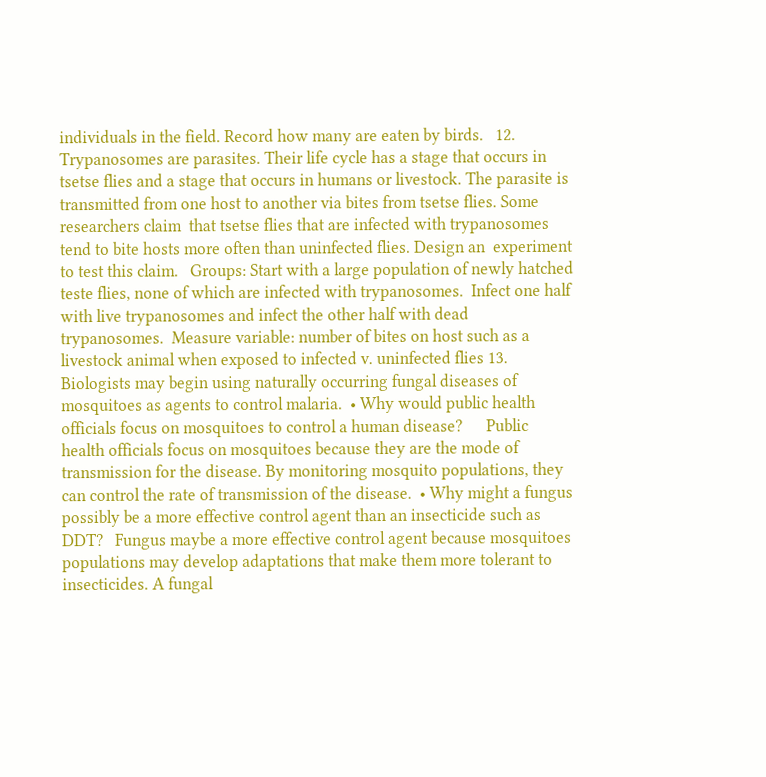individuals in the field. Record how many are eaten by birds.   12. Trypanosomes are parasites. Their life cycle has a stage that occurs in tsetse flies and a stage that occurs in humans or livestock. The parasite is transmitted from one host to another via bites from tsetse flies. Some researchers claim  that tsetse flies that are infected with trypanosomes tend to bite hosts more often than uninfected flies. Design an  experiment to test this claim.   Groups: Start with a large population of newly hatched teste flies, none of which are infected with trypanosomes.  Infect one half with live trypanosomes and infect the other half with dead trypanosomes.  Measure variable: number of bites on host such as a livestock animal when exposed to infected v. uninfected flies 13. Biologists may begin using naturally occurring fungal diseases of mosquitoes as agents to control malaria.  • Why would public health officials focus on mosquitoes to control a human disease?      Public health officials focus on mosquitoes because they are the mode of transmission for the disease. By monitoring mosquito populations, they can control the rate of transmission of the disease.  • Why might a fungus possibly be a more effective control agent than an insecticide such as DDT?   Fungus maybe a more effective control agent because mosquitoes populations may develop adaptations that make them more tolerant to insecticides. A fungal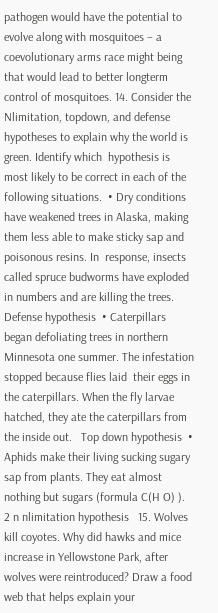pathogen would have the potential to evolve along with mosquitoes – a  coevolutionary arms race might being that would lead to better longterm control of mosquitoes. 14. Consider the Nlimitation, topdown, and defense hypotheses to explain why the world is green. Identify which  hypothesis is most likely to be correct in each of the following situations.  • Dry conditions have weakened trees in Alaska, making them less able to make sticky sap and poisonous resins. In  response, insects called spruce budworms have exploded in numbers and are killing the trees.     Defense hypothesis  • Caterpillars began defoliating trees in northern Minnesota one summer. The infestation stopped because flies laid  their eggs in the caterpillars. When the fly larvae hatched, they ate the caterpillars from the inside out.   Top down hypothesis  • Aphids make their living sucking sugary sap from plants. They eat almost nothing but sugars (formula C(H O) ).   2 n nlimitation hypothesis   15. Wolves kill coyotes. Why did hawks and mice increase in Yellowstone Park, after wolves were reintroduced? Draw a food web that helps explain your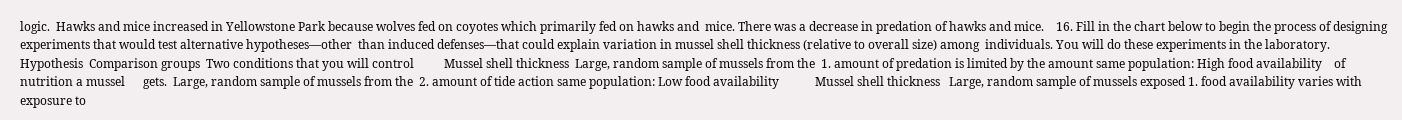logic.  Hawks and mice increased in Yellowstone Park because wolves fed on coyotes which primarily fed on hawks and  mice. There was a decrease in predation of hawks and mice.    16. Fill in the chart below to begin the process of designing experiments that would test alternative hypotheses—other  than induced defenses—that could explain variation in mussel shell thickness (relative to overall size) among  individuals. You will do these experiments in the laboratory.             Hypothesis  Comparison groups  Two conditions that you will control          Mussel shell thickness  Large, random sample of mussels from the  1. amount of predation is limited by the amount same population: High food availability    of nutrition a mussel      gets.  Large, random sample of mussels from the  2. amount of tide action same population: Low food availability            Mussel shell thickness   Large, random sample of mussels exposed 1. food availability varies with exposure to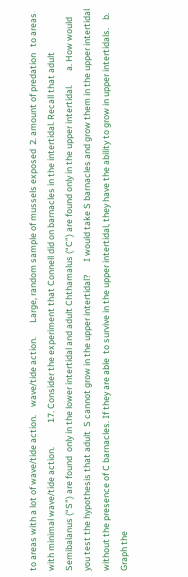to areas with a lot of wave/tide action.    wave/tide action.       Large, random sample of mussels exposed  2. amount of predation   to areas with minimal wave/tide action.            17. Consider the experiment that Connell did on barnacles in the intertidal. Recall that adult Semibalanus (“S”) are found  only in the lower intertidal and adult Chthamalus (“C”) are found only in the upper intertidal.       a. How would you test the hypothesis that adult  S cannot grow in the upper intertidal?      I would take S barnacles and grow them in the upper intertidal without the presence of C barnacles. If they are able  to survive in the upper intertidal, they have the ability to grow in upper intertidals.    b. Graph the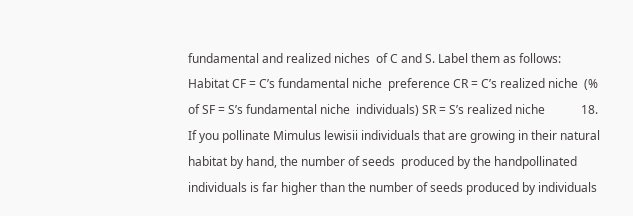fundamental and realized niches  of C and S. Label them as follows:  Habitat CF = C’s fundamental niche  preference CR = C’s realized niche  (% of SF = S’s fundamental niche  individuals) SR = S’s realized niche            18. If you pollinate Mimulus lewisii individuals that are growing in their natural habitat by hand, the number of seeds  produced by the handpollinated individuals is far higher than the number of seeds produced by individuals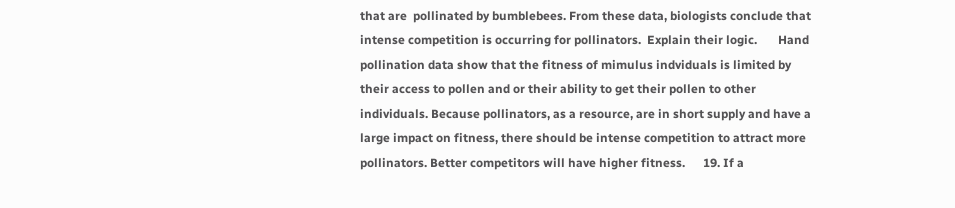that are  pollinated by bumblebees. From these data, biologists conclude that intense competition is occurring for pollinators.  Explain their logic.       Hand pollination data show that the fitness of mimulus indviduals is limited by their access to pollen and or their ability to get their pollen to other individuals. Because pollinators, as a resource, are in short supply and have a large impact on fitness, there should be intense competition to attract more pollinators. Better competitors will have higher fitness.      19. If a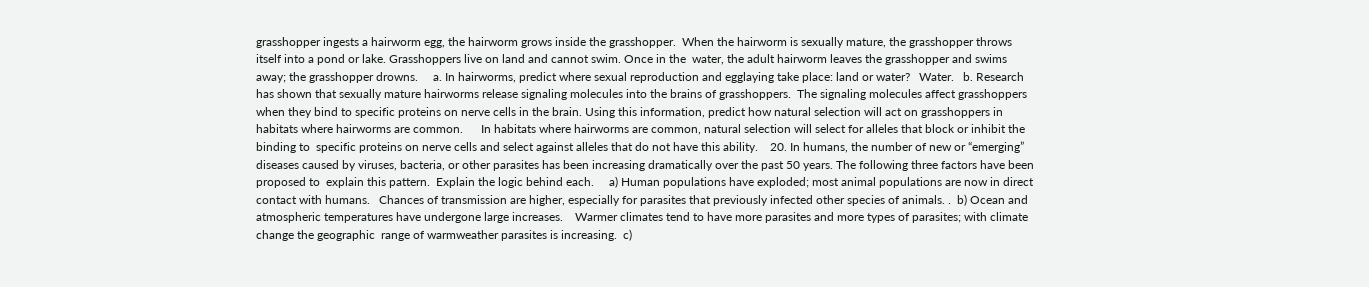grasshopper ingests a hairworm egg, the hairworm grows inside the grasshopper.  When the hairworm is sexually mature, the grasshopper throws itself into a pond or lake. Grasshoppers live on land and cannot swim. Once in the  water, the adult hairworm leaves the grasshopper and swims away; the grasshopper drowns.     a. In hairworms, predict where sexual reproduction and egglaying take place: land or water?   Water.   b. Research has shown that sexually mature hairworms release signaling molecules into the brains of grasshoppers.  The signaling molecules affect grasshoppers when they bind to specific proteins on nerve cells in the brain. Using this information, predict how natural selection will act on grasshoppers in habitats where hairworms are common.      In habitats where hairworms are common, natural selection will select for alleles that block or inhibit the binding to  specific proteins on nerve cells and select against alleles that do not have this ability.    20. In humans, the number of new or “emerging” diseases caused by viruses, bacteria, or other parasites has been increasing dramatically over the past 50 years. The following three factors have been proposed to  explain this pattern.  Explain the logic behind each.     a) Human populations have exploded; most animal populations are now in direct contact with humans.   Chances of transmission are higher, especially for parasites that previously infected other species of animals. .  b) Ocean and atmospheric temperatures have undergone large increases.    Warmer climates tend to have more parasites and more types of parasites; with climate change the geographic  range of warmweather parasites is increasing.  c)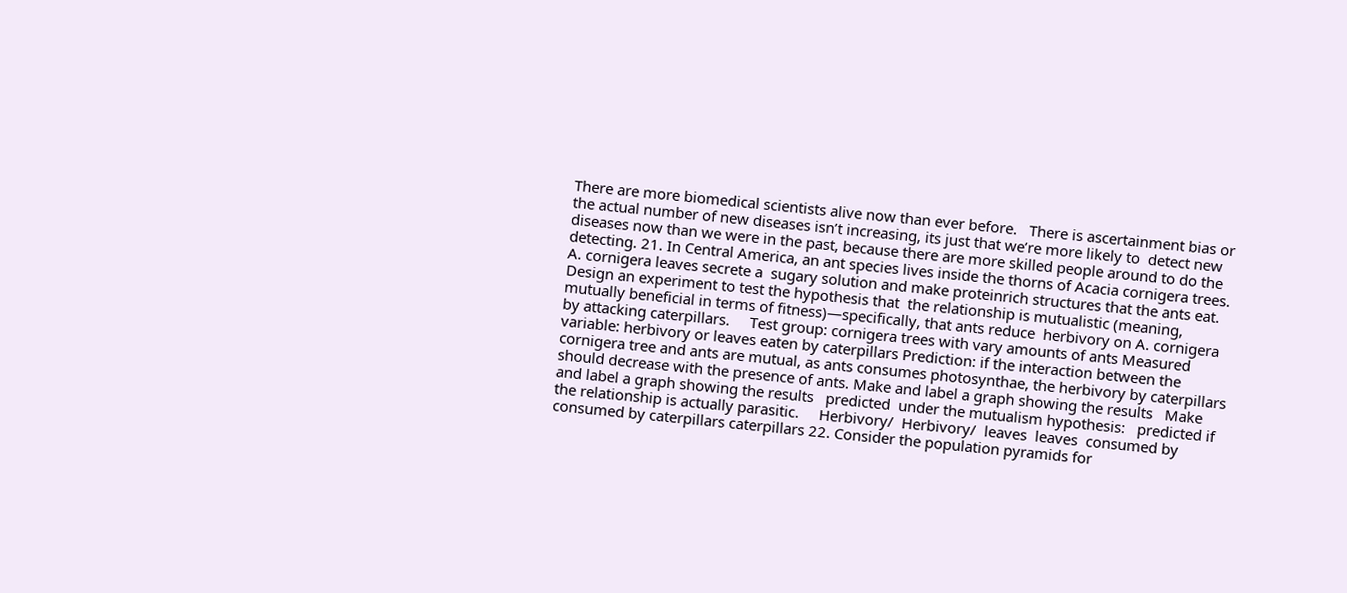There are more biomedical scientists alive now than ever before.   There is ascertainment bias or the actual number of new diseases isn’t increasing, its just that we’re more likely to  detect new diseases now than we were in the past, because there are more skilled people around to do the detecting. 21. In Central America, an ant species lives inside the thorns of Acacia cornigera trees. A. cornigera leaves secrete a  sugary solution and make proteinrich structures that the ants eat. Design an experiment to test the hypothesis that  the relationship is mutualistic (meaning, mutually beneficial in terms of fitness)—specifically, that ants reduce  herbivory on A. cornigera by attacking caterpillars.     Test group: cornigera trees with vary amounts of ants Measured variable: herbivory or leaves eaten by caterpillars Prediction: if the interaction between the cornigera tree and ants are mutual, as ants consumes photosynthae, the herbivory by caterpillars should decrease with the presence of ants. Make and label a graph showing the results   Make and label a graph showing the results   predicted  under the mutualism hypothesis:   predicted if the relationship is actually parasitic.     Herbivory/  Herbivory/  leaves  leaves  consumed by consumed by caterpillars caterpillars 22. Consider the population pyramids for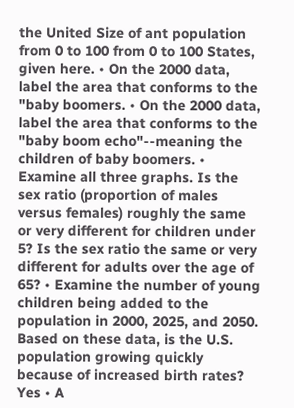the United Size of ant population  from 0 to 100 from 0 to 100 States, given here. • On the 2000 data, label the area that conforms to the "baby boomers. • On the 2000 data, label the area that conforms to the "baby boom echo"--meaning the children of baby boomers. • Examine all three graphs. Is the sex ratio (proportion of males versus females) roughly the same or very different for children under 5? Is the sex ratio the same or very different for adults over the age of 65? • Examine the number of young children being added to the population in 2000, 2025, and 2050. Based on these data, is the U.S. population growing quickly because of increased birth rates? Yes • A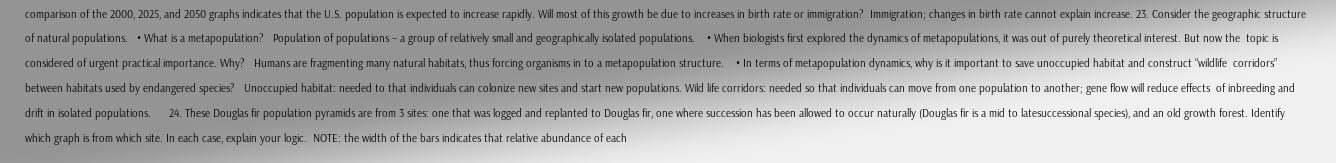comparison of the 2000, 2025, and 2050 graphs indicates that the U.S. population is expected to increase rapidly. Will most of this growth be due to increases in birth rate or immigration?  Immigration; changes in birth rate cannot explain increase. 23. Consider the geographic structure of natural populations.   • What is a metapopulation?   Population of populations – a group of relatively small and geographically isolated populations.    • When biologists first explored the dynamics of metapopulations, it was out of purely theoretical interest. But now the  topic is considered of urgent practical importance. Why?   Humans are fragmenting many natural habitats, thus forcing organisms in to a metapopulation structure.    • In terms of metapopulation dynamics, why is it important to save unoccupied habitat and construct “wildlife  corridors” between habitats used by endangered species?   Unoccupied habitat: needed to that individuals can colonize new sites and start new populations. Wild life corridors: needed so that individuals can move from one population to another; gene flow will reduce effects  of inbreeding and drift in isolated populations.      24. These Douglas fir population pyramids are from 3 sites: one that was logged and replanted to Douglas fir, one where succession has been allowed to occur naturally (Douglas fir is a mid to latesuccessional species), and an old growth forest. Identify which graph is from which site. In each case, explain your logic.  NOTE: the width of the bars indicates that relative abundance of each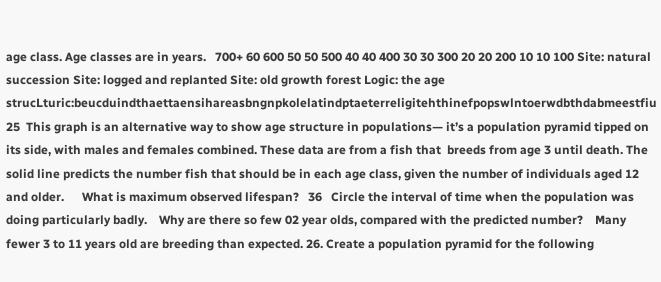age class. Age classes are in years.   700+ 60 600 50 50 500 40 40 400 30 30 300 20 20 200 10 10 100 Site: natural succession Site: logged and replanted Site: old growth forest Logic: the age strucLturic:beucduindthaettaensihareasbngnpkolelatindptaeterreligitehthinefpopswlntoerwdbthdabmeestfiu   25  This graph is an alternative way to show age structure in populations— it’s a population pyramid tipped on its side, with males and females combined. These data are from a fish that  breeds from age 3 until death. The solid line predicts the number fish that should be in each age class, given the number of individuals aged 12 and older.      What is maximum observed lifespan?   36   Circle the interval of time when the population was doing particularly badly.    Why are there so few 02 year olds, compared with the predicted number?    Many fewer 3 to 11 years old are breeding than expected. 26. Create a population pyramid for the following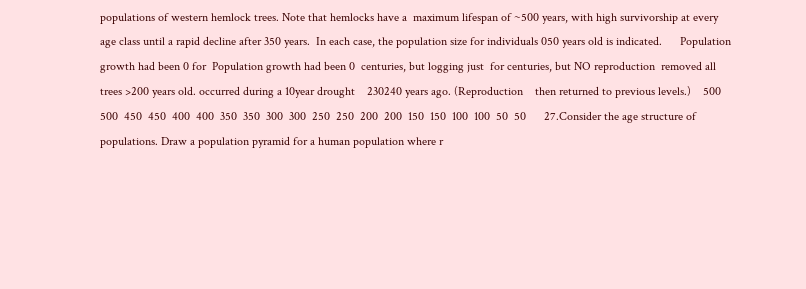populations of western hemlock trees. Note that hemlocks have a  maximum lifespan of ~500 years, with high survivorship at every age class until a rapid decline after 350 years.  In each case, the population size for individuals 050 years old is indicated.      Population growth had been 0 for  Population growth had been 0  centuries, but logging just  for centuries, but NO reproduction  removed all trees >200 years old. occurred during a 10year drought    230240 years ago. (Reproduction    then returned to previous levels.)    500  500  450  450  400  400  350  350  300  300  250  250  200  200  150  150  100  100  50  50      27.Consider the age structure of populations. Draw a population pyramid for a human population where r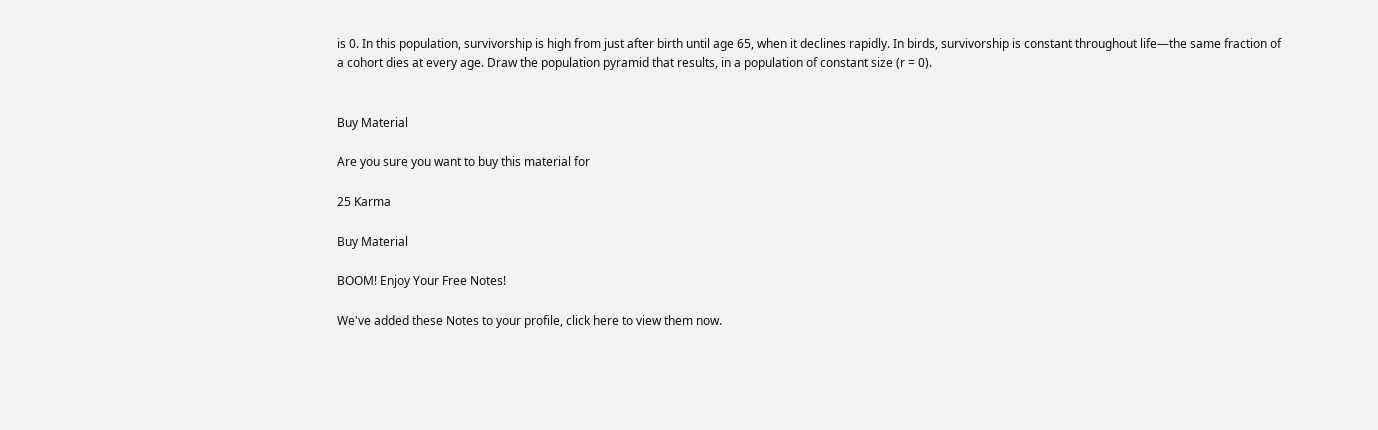is 0. In this population, survivorship is high from just after birth until age 65, when it declines rapidly. In birds, survivorship is constant throughout life—the same fraction of a cohort dies at every age. Draw the population pyramid that results, in a population of constant size (r = 0).


Buy Material

Are you sure you want to buy this material for

25 Karma

Buy Material

BOOM! Enjoy Your Free Notes!

We've added these Notes to your profile, click here to view them now.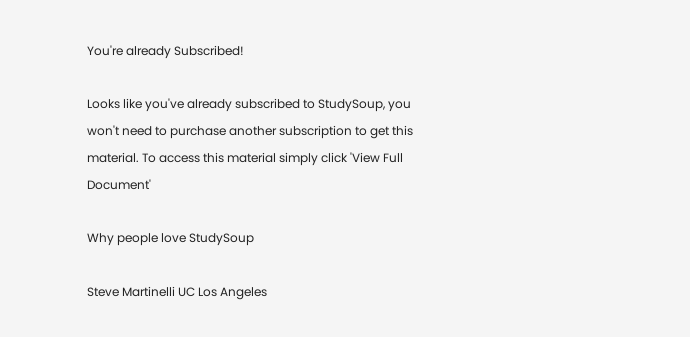You're already Subscribed!

Looks like you've already subscribed to StudySoup, you won't need to purchase another subscription to get this material. To access this material simply click 'View Full Document'

Why people love StudySoup

Steve Martinelli UC Los Angeles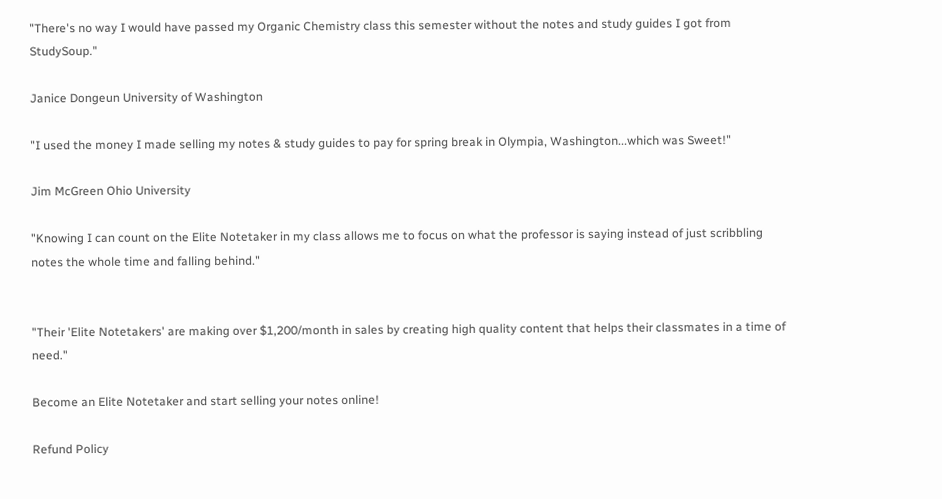"There's no way I would have passed my Organic Chemistry class this semester without the notes and study guides I got from StudySoup."

Janice Dongeun University of Washington

"I used the money I made selling my notes & study guides to pay for spring break in Olympia, Washington...which was Sweet!"

Jim McGreen Ohio University

"Knowing I can count on the Elite Notetaker in my class allows me to focus on what the professor is saying instead of just scribbling notes the whole time and falling behind."


"Their 'Elite Notetakers' are making over $1,200/month in sales by creating high quality content that helps their classmates in a time of need."

Become an Elite Notetaker and start selling your notes online!

Refund Policy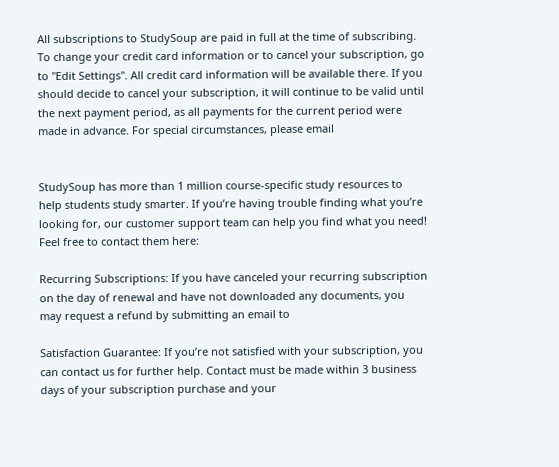All subscriptions to StudySoup are paid in full at the time of subscribing. To change your credit card information or to cancel your subscription, go to "Edit Settings". All credit card information will be available there. If you should decide to cancel your subscription, it will continue to be valid until the next payment period, as all payments for the current period were made in advance. For special circumstances, please email


StudySoup has more than 1 million course-specific study resources to help students study smarter. If you’re having trouble finding what you’re looking for, our customer support team can help you find what you need! Feel free to contact them here:

Recurring Subscriptions: If you have canceled your recurring subscription on the day of renewal and have not downloaded any documents, you may request a refund by submitting an email to

Satisfaction Guarantee: If you’re not satisfied with your subscription, you can contact us for further help. Contact must be made within 3 business days of your subscription purchase and your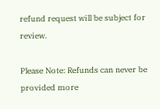refund request will be subject for review.

Please Note: Refunds can never be provided more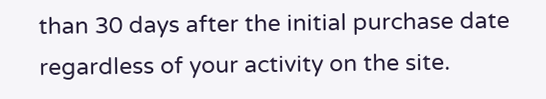than 30 days after the initial purchase date regardless of your activity on the site.